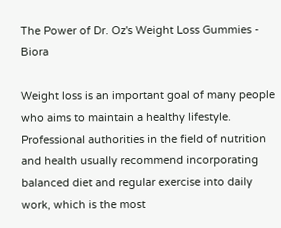The Power of Dr. Oz's Weight Loss Gummies - Biora

Weight loss is an important goal of many people who aims to maintain a healthy lifestyle. Professional authorities in the field of nutrition and health usually recommend incorporating balanced diet and regular exercise into daily work, which is the most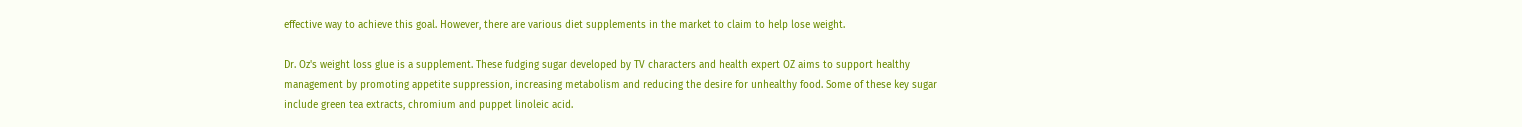effective way to achieve this goal. However, there are various diet supplements in the market to claim to help lose weight.

Dr. Oz's weight loss glue is a supplement. These fudging sugar developed by TV characters and health expert OZ aims to support healthy management by promoting appetite suppression, increasing metabolism and reducing the desire for unhealthy food. Some of these key sugar include green tea extracts, chromium and puppet linoleic acid.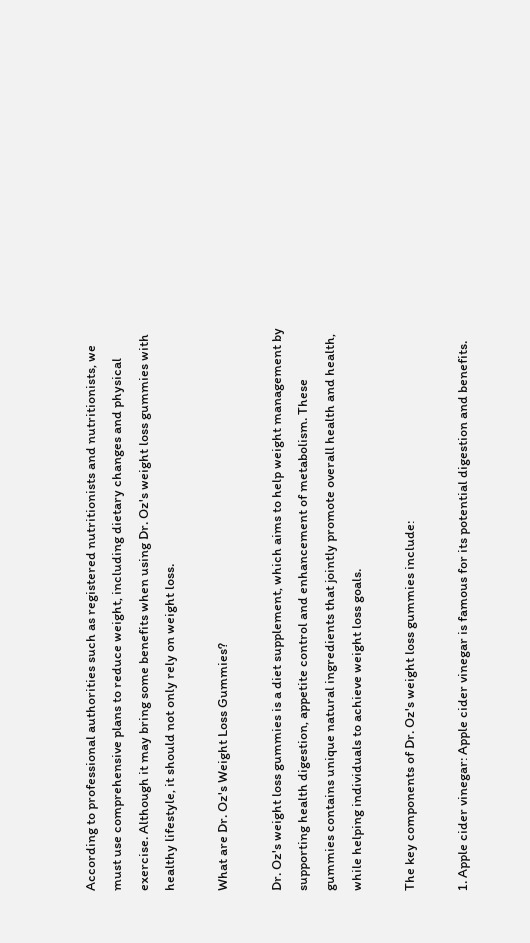According to professional authorities such as registered nutritionists and nutritionists, we must use comprehensive plans to reduce weight, including dietary changes and physical exercise. Although it may bring some benefits when using Dr. Oz's weight loss gummies with healthy lifestyle, it should not only rely on weight loss.

What are Dr. Oz's Weight Loss Gummies?

Dr. Oz's weight loss gummies is a diet supplement, which aims to help weight management by supporting health digestion, appetite control and enhancement of metabolism. These gummies contains unique natural ingredients that jointly promote overall health and health, while helping individuals to achieve weight loss goals.

The key components of Dr. Oz's weight loss gummies include:

1. Apple cider vinegar: Apple cider vinegar is famous for its potential digestion and benefits.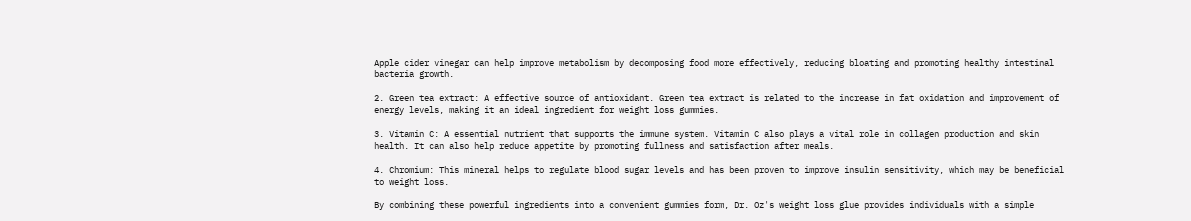Apple cider vinegar can help improve metabolism by decomposing food more effectively, reducing bloating and promoting healthy intestinal bacteria growth.

2. Green tea extract: A effective source of antioxidant. Green tea extract is related to the increase in fat oxidation and improvement of energy levels, making it an ideal ingredient for weight loss gummies.

3. Vitamin C: A essential nutrient that supports the immune system. Vitamin C also plays a vital role in collagen production and skin health. It can also help reduce appetite by promoting fullness and satisfaction after meals.

4. Chromium: This mineral helps to regulate blood sugar levels and has been proven to improve insulin sensitivity, which may be beneficial to weight loss.

By combining these powerful ingredients into a convenient gummies form, Dr. Oz's weight loss glue provides individuals with a simple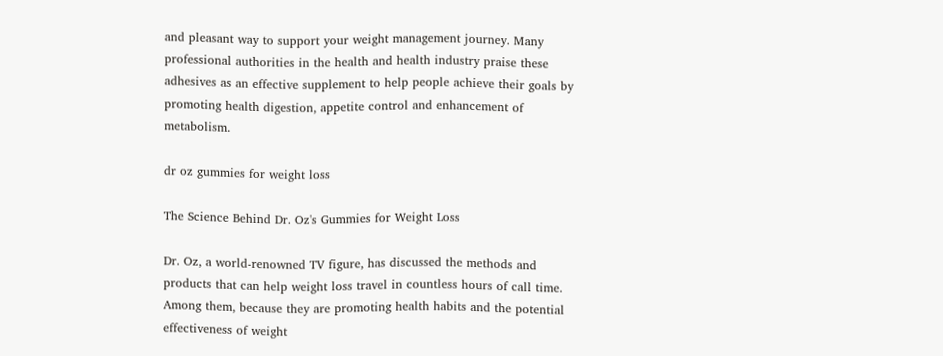and pleasant way to support your weight management journey. Many professional authorities in the health and health industry praise these adhesives as an effective supplement to help people achieve their goals by promoting health digestion, appetite control and enhancement of metabolism.

dr oz gummies for weight loss

The Science Behind Dr. Oz's Gummies for Weight Loss

Dr. Oz, a world-renowned TV figure, has discussed the methods and products that can help weight loss travel in countless hours of call time. Among them, because they are promoting health habits and the potential effectiveness of weight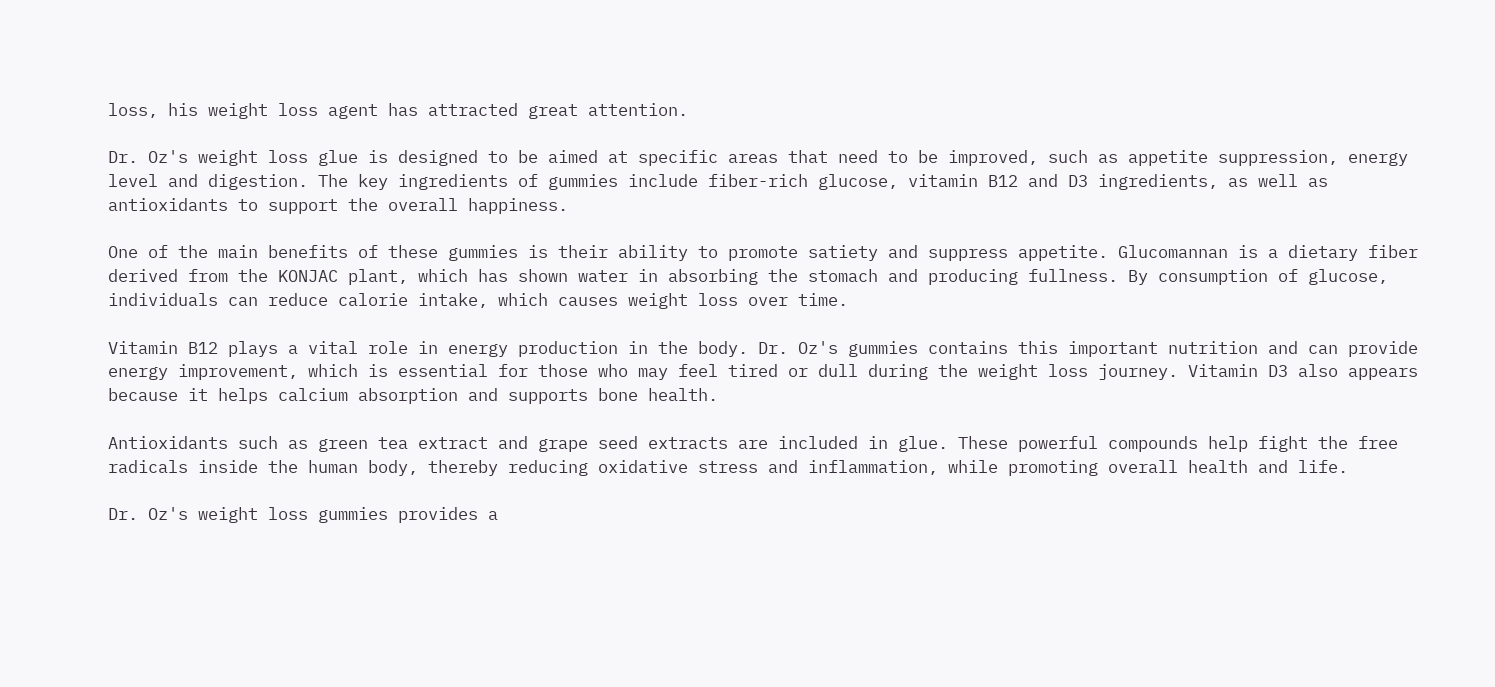loss, his weight loss agent has attracted great attention.

Dr. Oz's weight loss glue is designed to be aimed at specific areas that need to be improved, such as appetite suppression, energy level and digestion. The key ingredients of gummies include fiber-rich glucose, vitamin B12 and D3 ingredients, as well as antioxidants to support the overall happiness.

One of the main benefits of these gummies is their ability to promote satiety and suppress appetite. Glucomannan is a dietary fiber derived from the KONJAC plant, which has shown water in absorbing the stomach and producing fullness. By consumption of glucose, individuals can reduce calorie intake, which causes weight loss over time.

Vitamin B12 plays a vital role in energy production in the body. Dr. Oz's gummies contains this important nutrition and can provide energy improvement, which is essential for those who may feel tired or dull during the weight loss journey. Vitamin D3 also appears because it helps calcium absorption and supports bone health.

Antioxidants such as green tea extract and grape seed extracts are included in glue. These powerful compounds help fight the free radicals inside the human body, thereby reducing oxidative stress and inflammation, while promoting overall health and life.

Dr. Oz's weight loss gummies provides a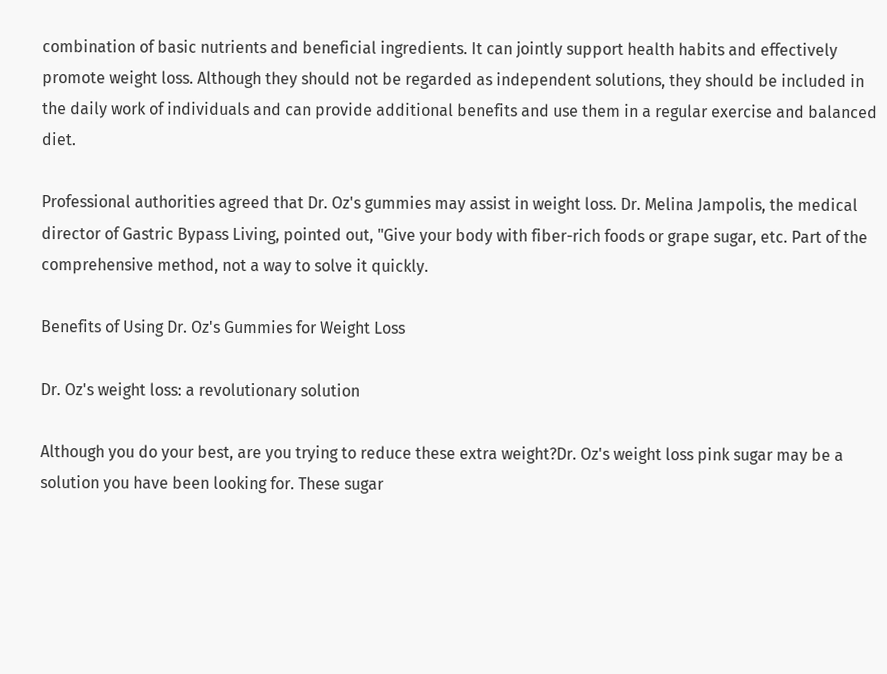combination of basic nutrients and beneficial ingredients. It can jointly support health habits and effectively promote weight loss. Although they should not be regarded as independent solutions, they should be included in the daily work of individuals and can provide additional benefits and use them in a regular exercise and balanced diet.

Professional authorities agreed that Dr. Oz's gummies may assist in weight loss. Dr. Melina Jampolis, the medical director of Gastric Bypass Living, pointed out, "Give your body with fiber-rich foods or grape sugar, etc. Part of the comprehensive method, not a way to solve it quickly.

Benefits of Using Dr. Oz's Gummies for Weight Loss

Dr. Oz's weight loss: a revolutionary solution

Although you do your best, are you trying to reduce these extra weight?Dr. Oz's weight loss pink sugar may be a solution you have been looking for. These sugar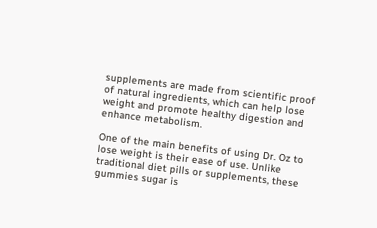supplements are made from scientific proof of natural ingredients, which can help lose weight and promote healthy digestion and enhance metabolism.

One of the main benefits of using Dr. Oz to lose weight is their ease of use. Unlike traditional diet pills or supplements, these gummies sugar is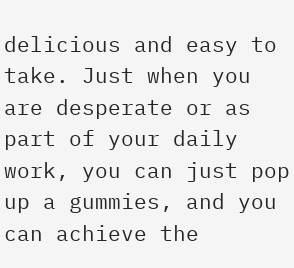delicious and easy to take. Just when you are desperate or as part of your daily work, you can just pop up a gummies, and you can achieve the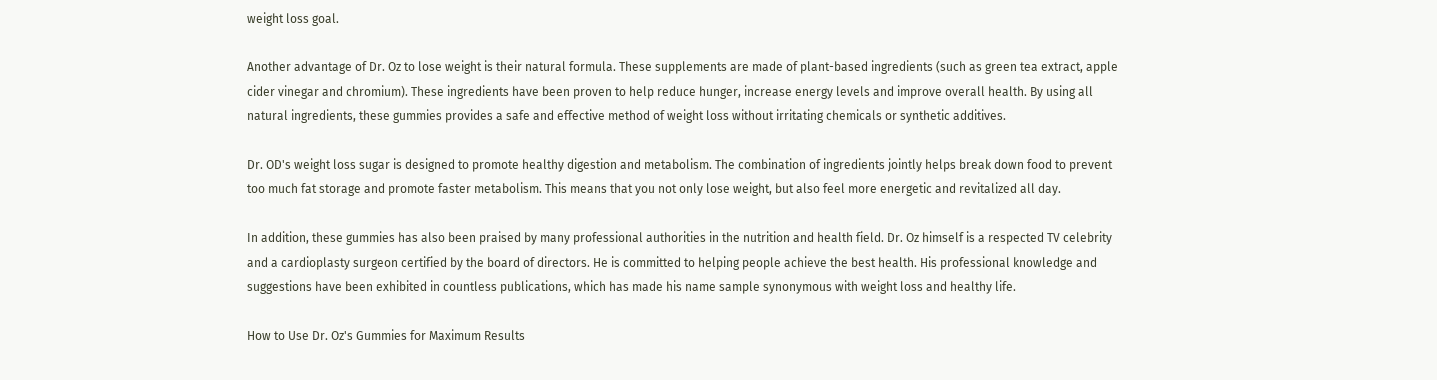weight loss goal.

Another advantage of Dr. Oz to lose weight is their natural formula. These supplements are made of plant-based ingredients (such as green tea extract, apple cider vinegar and chromium). These ingredients have been proven to help reduce hunger, increase energy levels and improve overall health. By using all natural ingredients, these gummies provides a safe and effective method of weight loss without irritating chemicals or synthetic additives.

Dr. OD's weight loss sugar is designed to promote healthy digestion and metabolism. The combination of ingredients jointly helps break down food to prevent too much fat storage and promote faster metabolism. This means that you not only lose weight, but also feel more energetic and revitalized all day.

In addition, these gummies has also been praised by many professional authorities in the nutrition and health field. Dr. Oz himself is a respected TV celebrity and a cardioplasty surgeon certified by the board of directors. He is committed to helping people achieve the best health. His professional knowledge and suggestions have been exhibited in countless publications, which has made his name sample synonymous with weight loss and healthy life.

How to Use Dr. Oz's Gummies for Maximum Results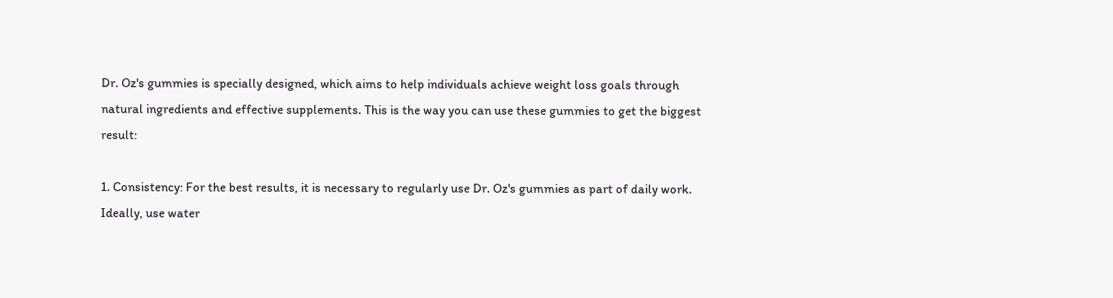Dr. Oz's gummies is specially designed, which aims to help individuals achieve weight loss goals through natural ingredients and effective supplements. This is the way you can use these gummies to get the biggest result:

1. Consistency: For the best results, it is necessary to regularly use Dr. Oz's gummies as part of daily work. Ideally, use water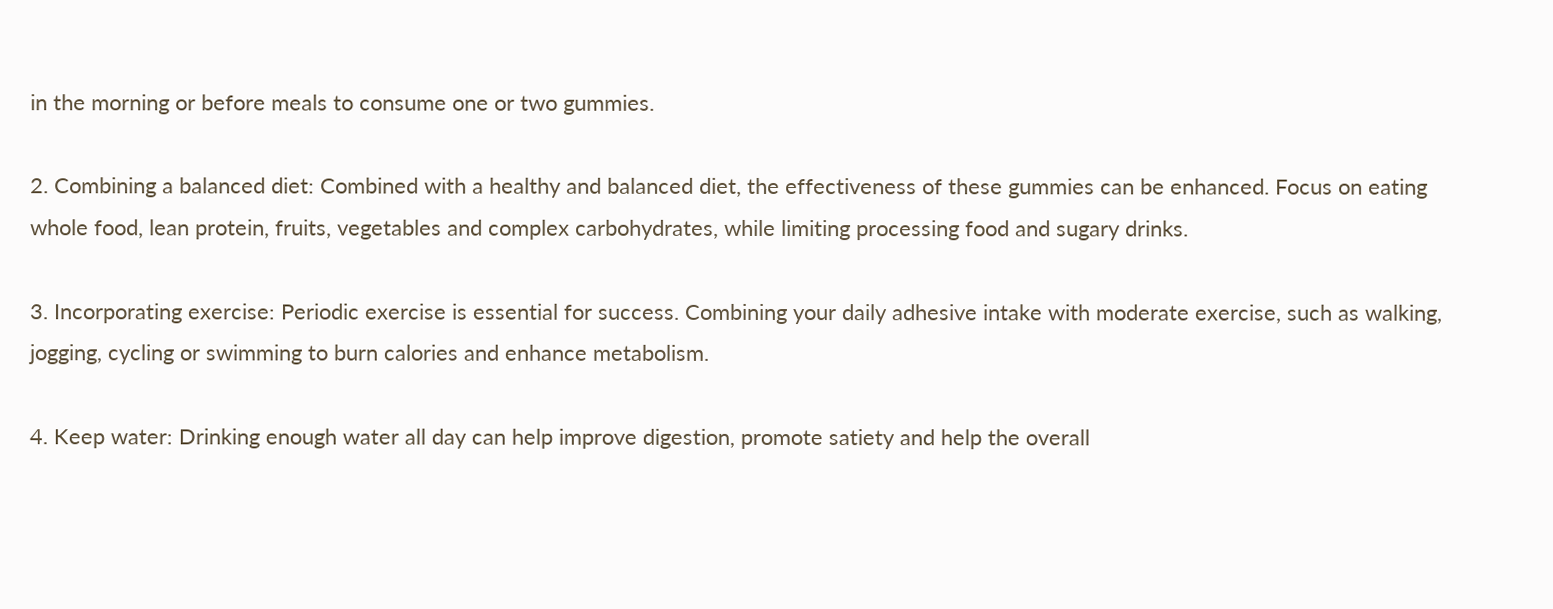in the morning or before meals to consume one or two gummies.

2. Combining a balanced diet: Combined with a healthy and balanced diet, the effectiveness of these gummies can be enhanced. Focus on eating whole food, lean protein, fruits, vegetables and complex carbohydrates, while limiting processing food and sugary drinks.

3. Incorporating exercise: Periodic exercise is essential for success. Combining your daily adhesive intake with moderate exercise, such as walking, jogging, cycling or swimming to burn calories and enhance metabolism.

4. Keep water: Drinking enough water all day can help improve digestion, promote satiety and help the overall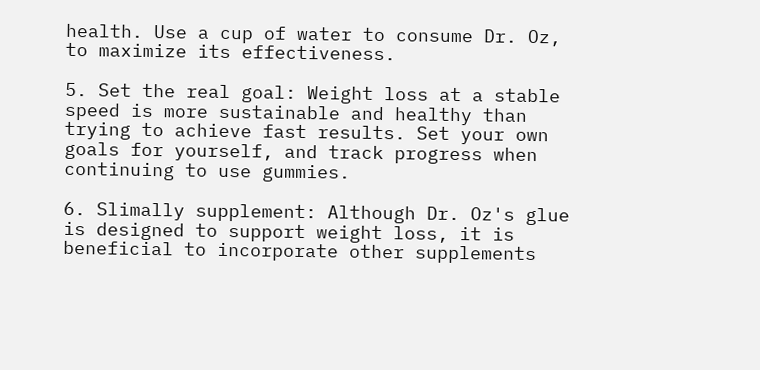health. Use a cup of water to consume Dr. Oz, to maximize its effectiveness.

5. Set the real goal: Weight loss at a stable speed is more sustainable and healthy than trying to achieve fast results. Set your own goals for yourself, and track progress when continuing to use gummies.

6. Slimally supplement: Although Dr. Oz's glue is designed to support weight loss, it is beneficial to incorporate other supplements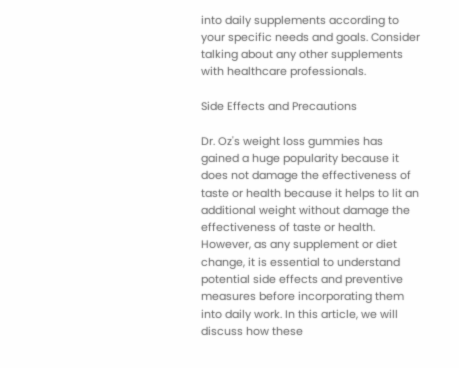into daily supplements according to your specific needs and goals. Consider talking about any other supplements with healthcare professionals.

Side Effects and Precautions

Dr. Oz's weight loss gummies has gained a huge popularity because it does not damage the effectiveness of taste or health because it helps to lit an additional weight without damage the effectiveness of taste or health. However, as any supplement or diet change, it is essential to understand potential side effects and preventive measures before incorporating them into daily work. In this article, we will discuss how these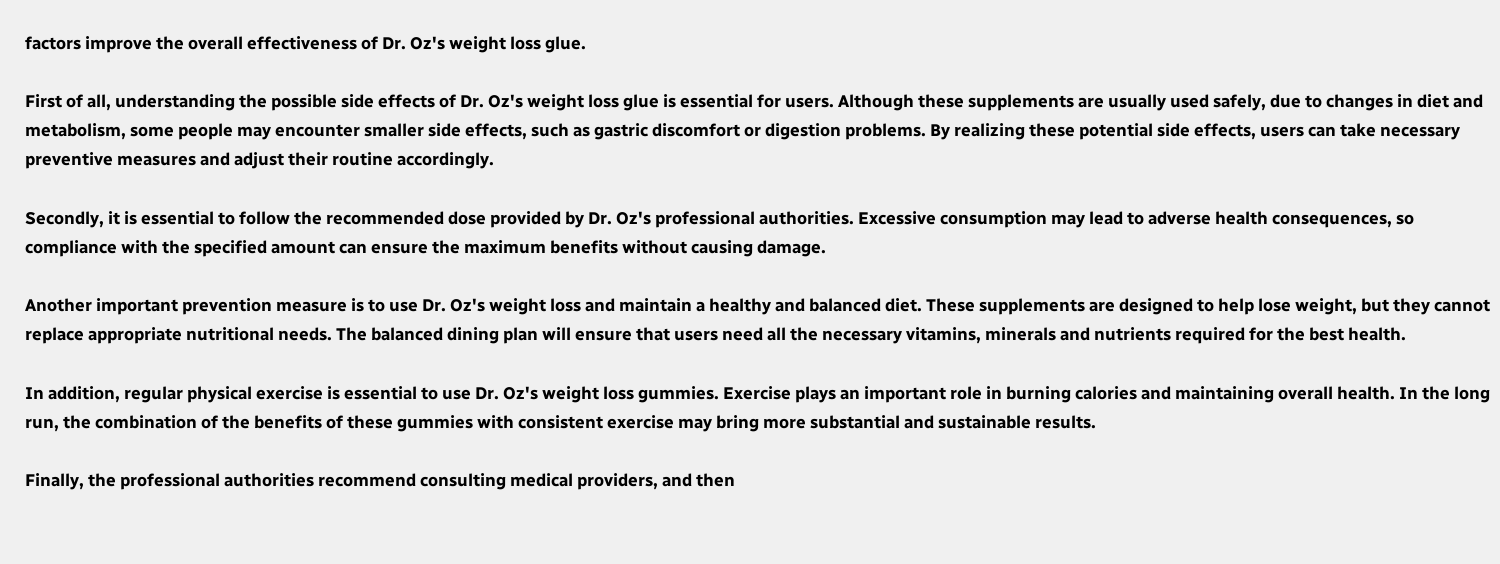factors improve the overall effectiveness of Dr. Oz's weight loss glue.

First of all, understanding the possible side effects of Dr. Oz's weight loss glue is essential for users. Although these supplements are usually used safely, due to changes in diet and metabolism, some people may encounter smaller side effects, such as gastric discomfort or digestion problems. By realizing these potential side effects, users can take necessary preventive measures and adjust their routine accordingly.

Secondly, it is essential to follow the recommended dose provided by Dr. Oz's professional authorities. Excessive consumption may lead to adverse health consequences, so compliance with the specified amount can ensure the maximum benefits without causing damage.

Another important prevention measure is to use Dr. Oz's weight loss and maintain a healthy and balanced diet. These supplements are designed to help lose weight, but they cannot replace appropriate nutritional needs. The balanced dining plan will ensure that users need all the necessary vitamins, minerals and nutrients required for the best health.

In addition, regular physical exercise is essential to use Dr. Oz's weight loss gummies. Exercise plays an important role in burning calories and maintaining overall health. In the long run, the combination of the benefits of these gummies with consistent exercise may bring more substantial and sustainable results.

Finally, the professional authorities recommend consulting medical providers, and then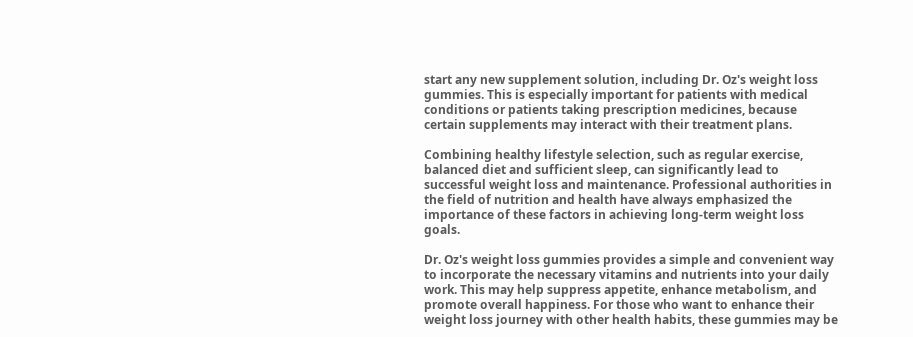start any new supplement solution, including Dr. Oz's weight loss gummies. This is especially important for patients with medical conditions or patients taking prescription medicines, because certain supplements may interact with their treatment plans.

Combining healthy lifestyle selection, such as regular exercise, balanced diet and sufficient sleep, can significantly lead to successful weight loss and maintenance. Professional authorities in the field of nutrition and health have always emphasized the importance of these factors in achieving long-term weight loss goals.

Dr. Oz's weight loss gummies provides a simple and convenient way to incorporate the necessary vitamins and nutrients into your daily work. This may help suppress appetite, enhance metabolism, and promote overall happiness. For those who want to enhance their weight loss journey with other health habits, these gummies may be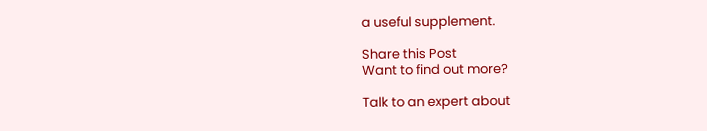a useful supplement.

Share this Post
Want to find out more?

Talk to an expert about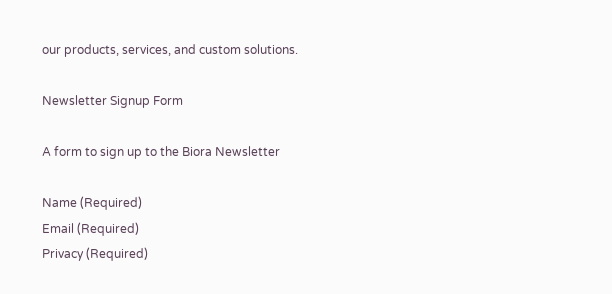our products, services, and custom solutions.

Newsletter Signup Form

A form to sign up to the Biora Newsletter

Name (Required)
Email (Required)
Privacy (Required)